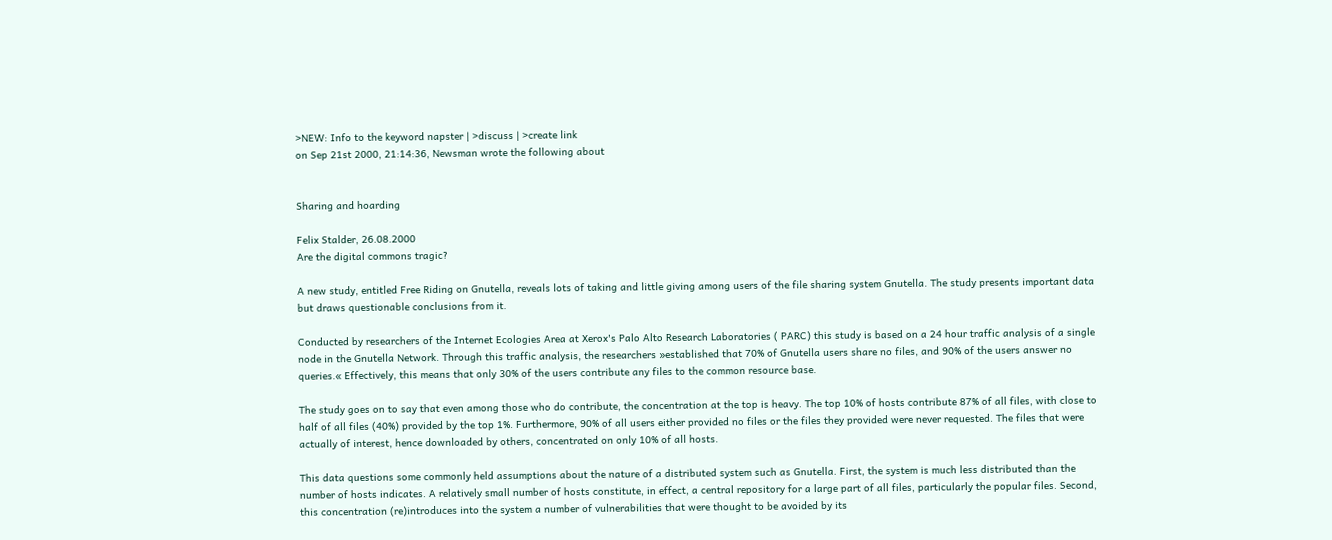>NEW: Info to the keyword napster | >discuss | >create link
on Sep 21st 2000, 21:14:36, Newsman wrote the following about


Sharing and hoarding

Felix Stalder, 26.08.2000
Are the digital commons tragic?

A new study, entitled Free Riding on Gnutella, reveals lots of taking and little giving among users of the file sharing system Gnutella. The study presents important data but draws questionable conclusions from it.

Conducted by researchers of the Internet Ecologies Area at Xerox's Palo Alto Research Laboratories ( PARC) this study is based on a 24 hour traffic analysis of a single node in the Gnutella Network. Through this traffic analysis, the researchers »established that 70% of Gnutella users share no files, and 90% of the users answer no queries.« Effectively, this means that only 30% of the users contribute any files to the common resource base.

The study goes on to say that even among those who do contribute, the concentration at the top is heavy. The top 10% of hosts contribute 87% of all files, with close to half of all files (40%) provided by the top 1%. Furthermore, 90% of all users either provided no files or the files they provided were never requested. The files that were actually of interest, hence downloaded by others, concentrated on only 10% of all hosts.

This data questions some commonly held assumptions about the nature of a distributed system such as Gnutella. First, the system is much less distributed than the number of hosts indicates. A relatively small number of hosts constitute, in effect, a central repository for a large part of all files, particularly the popular files. Second, this concentration (re)introduces into the system a number of vulnerabilities that were thought to be avoided by its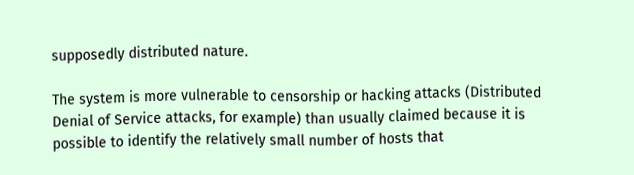supposedly distributed nature.

The system is more vulnerable to censorship or hacking attacks (Distributed Denial of Service attacks, for example) than usually claimed because it is possible to identify the relatively small number of hosts that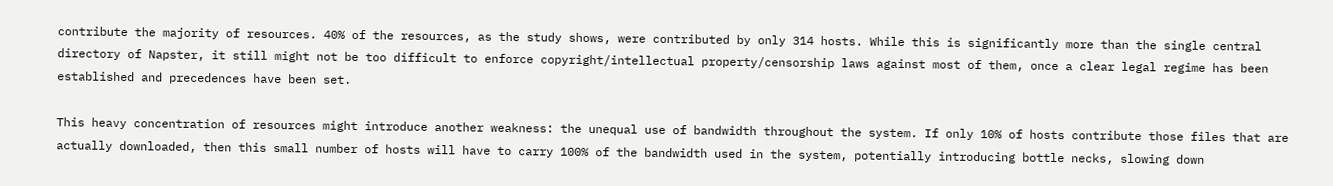contribute the majority of resources. 40% of the resources, as the study shows, were contributed by only 314 hosts. While this is significantly more than the single central directory of Napster, it still might not be too difficult to enforce copyright/intellectual property/censorship laws against most of them, once a clear legal regime has been established and precedences have been set.

This heavy concentration of resources might introduce another weakness: the unequal use of bandwidth throughout the system. If only 10% of hosts contribute those files that are actually downloaded, then this small number of hosts will have to carry 100% of the bandwidth used in the system, potentially introducing bottle necks, slowing down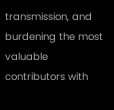transmission, and burdening the most valuable contributors with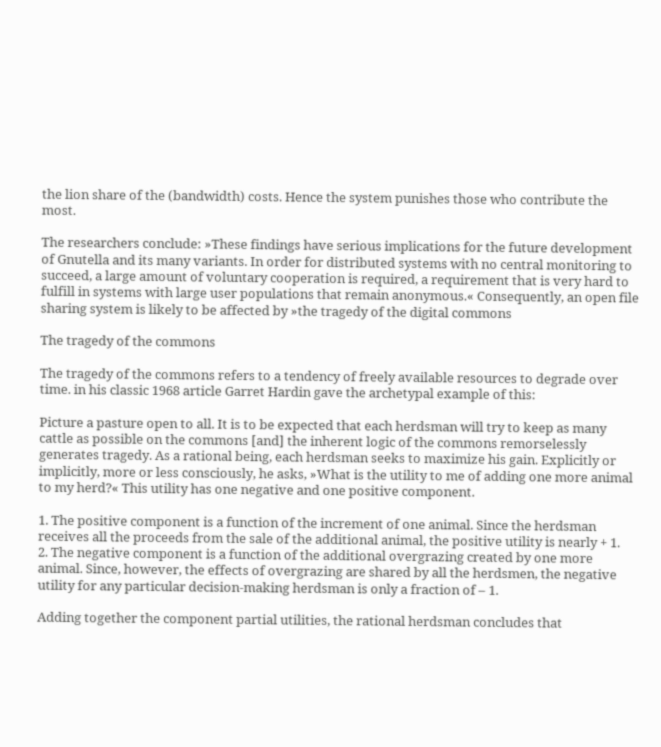the lion share of the (bandwidth) costs. Hence the system punishes those who contribute the most.

The researchers conclude: »These findings have serious implications for the future development of Gnutella and its many variants. In order for distributed systems with no central monitoring to succeed, a large amount of voluntary cooperation is required, a requirement that is very hard to fulfill in systems with large user populations that remain anonymous.« Consequently, an open file sharing system is likely to be affected by »the tragedy of the digital commons

The tragedy of the commons

The tragedy of the commons refers to a tendency of freely available resources to degrade over time. in his classic 1968 article Garret Hardin gave the archetypal example of this:

Picture a pasture open to all. It is to be expected that each herdsman will try to keep as many cattle as possible on the commons [and] the inherent logic of the commons remorselessly generates tragedy. As a rational being, each herdsman seeks to maximize his gain. Explicitly or implicitly, more or less consciously, he asks, »What is the utility to me of adding one more animal to my herd?« This utility has one negative and one positive component.

1. The positive component is a function of the increment of one animal. Since the herdsman receives all the proceeds from the sale of the additional animal, the positive utility is nearly + 1.
2. The negative component is a function of the additional overgrazing created by one more animal. Since, however, the effects of overgrazing are shared by all the herdsmen, the negative utility for any particular decision-making herdsman is only a fraction of – 1.

Adding together the component partial utilities, the rational herdsman concludes that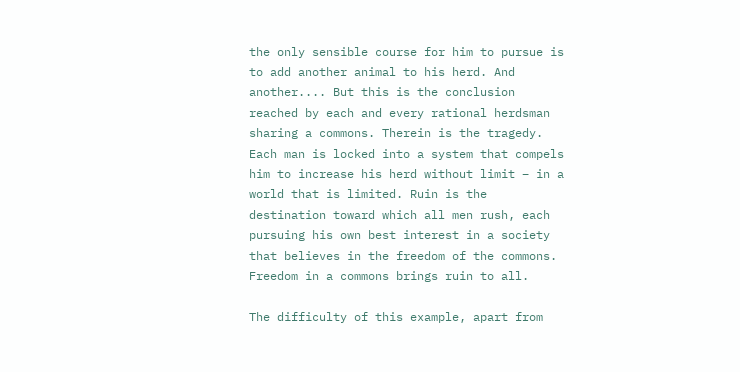the only sensible course for him to pursue is to add another animal to his herd. And another.... But this is the conclusion reached by each and every rational herdsman sharing a commons. Therein is the tragedy. Each man is locked into a system that compels him to increase his herd without limit – in a world that is limited. Ruin is the destination toward which all men rush, each pursuing his own best interest in a society that believes in the freedom of the commons. Freedom in a commons brings ruin to all.

The difficulty of this example, apart from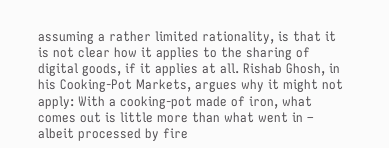assuming a rather limited rationality, is that it is not clear how it applies to the sharing of digital goods, if it applies at all. Rishab Ghosh, in his Cooking-Pot Markets, argues why it might not apply: With a cooking-pot made of iron, what comes out is little more than what went in – albeit processed by fire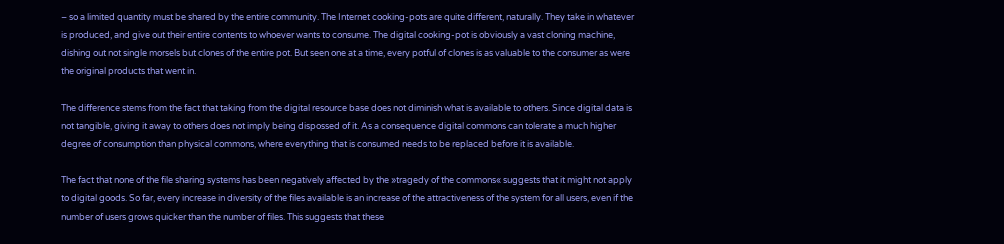– so a limited quantity must be shared by the entire community. The Internet cooking-pots are quite different, naturally. They take in whatever is produced, and give out their entire contents to whoever wants to consume. The digital cooking-pot is obviously a vast cloning machine, dishing out not single morsels but clones of the entire pot. But seen one at a time, every potful of clones is as valuable to the consumer as were the original products that went in.

The difference stems from the fact that taking from the digital resource base does not diminish what is available to others. Since digital data is not tangible, giving it away to others does not imply being dispossed of it. As a consequence digital commons can tolerate a much higher degree of consumption than physical commons, where everything that is consumed needs to be replaced before it is available.

The fact that none of the file sharing systems has been negatively affected by the »tragedy of the commons« suggests that it might not apply to digital goods. So far, every increase in diversity of the files available is an increase of the attractiveness of the system for all users, even if the number of users grows quicker than the number of files. This suggests that these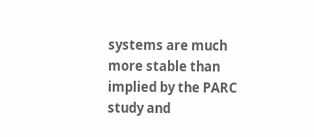systems are much more stable than implied by the PARC study and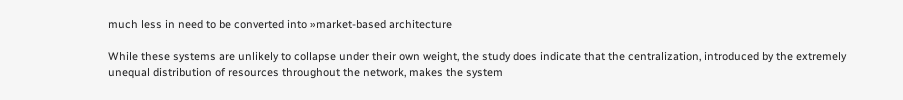much less in need to be converted into »market-based architecture

While these systems are unlikely to collapse under their own weight, the study does indicate that the centralization, introduced by the extremely unequal distribution of resources throughout the network, makes the system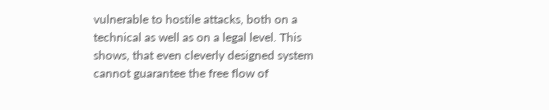vulnerable to hostile attacks, both on a technical as well as on a legal level. This shows, that even cleverly designed system cannot guarantee the free flow of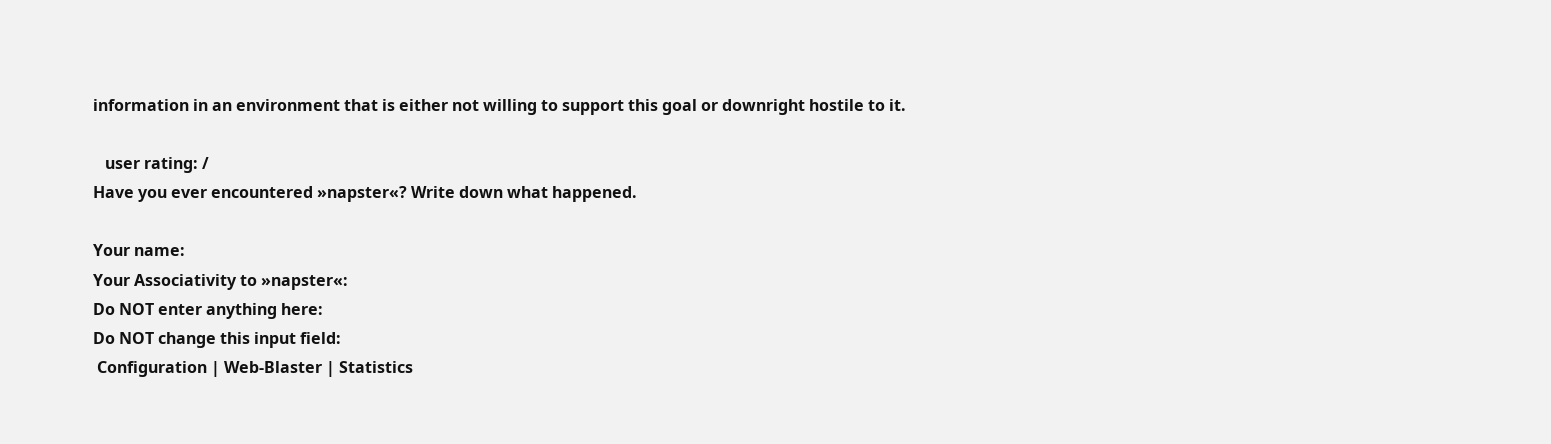information in an environment that is either not willing to support this goal or downright hostile to it.

   user rating: /
Have you ever encountered »napster«? Write down what happened.

Your name:
Your Associativity to »napster«:
Do NOT enter anything here:
Do NOT change this input field:
 Configuration | Web-Blaster | Statistics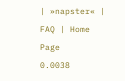| »napster« | FAQ | Home Page
0.0038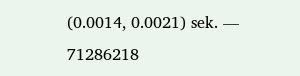(0.0014, 0.0021) sek. –– 71286218